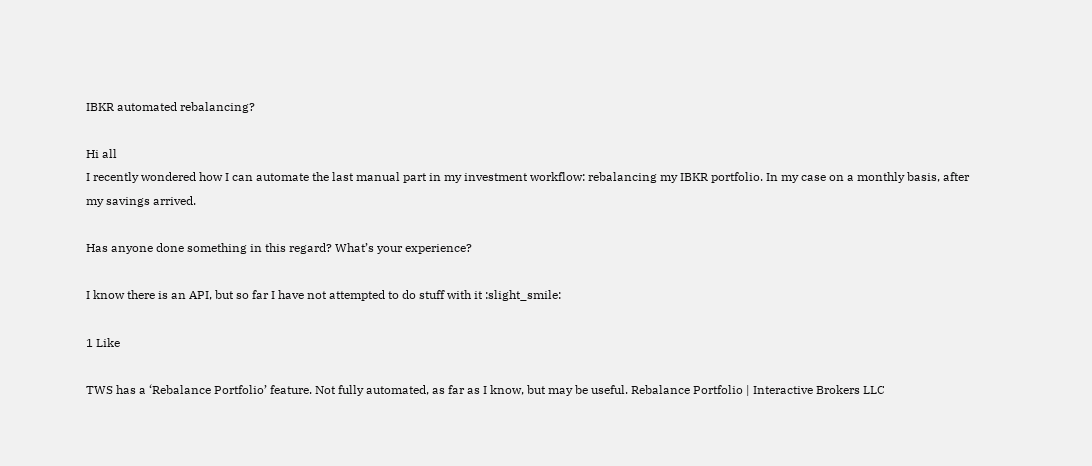IBKR automated rebalancing?

Hi all
I recently wondered how I can automate the last manual part in my investment workflow: rebalancing my IBKR portfolio. In my case on a monthly basis, after my savings arrived.

Has anyone done something in this regard? What’s your experience?

I know there is an API, but so far I have not attempted to do stuff with it :slight_smile:

1 Like

TWS has a ‘Rebalance Portfolio’ feature. Not fully automated, as far as I know, but may be useful. Rebalance Portfolio | Interactive Brokers LLC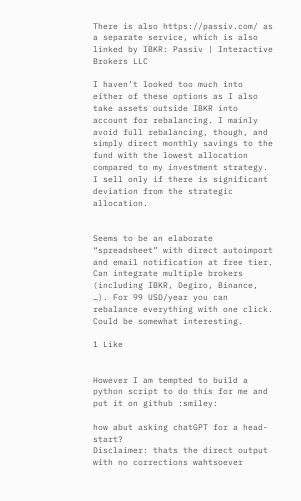There is also https://passiv.com/ as a separate service, which is also linked by IBKR: Passiv | Interactive Brokers LLC

I haven’t looked too much into either of these options as I also take assets outside IBKR into account for rebalancing. I mainly avoid full rebalancing, though, and simply direct monthly savings to the fund with the lowest allocation compared to my investment strategy. I sell only if there is significant deviation from the strategic allocation.


Seems to be an elaborate “spreadsheet” with direct autoimport and email notification at free tier. Can integrate multiple brokers (including IBKR, Degiro, Binance, …). For 99 USD/year you can rebalance everything with one click. Could be somewhat interesting.

1 Like


However I am tempted to build a python script to do this for me and put it on github :smiley:

how abut asking chatGPT for a head-start?
Disclaimer: thats the direct output with no corrections wahtsoever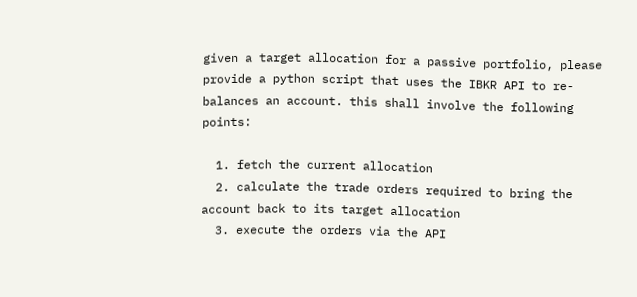given a target allocation for a passive portfolio, please provide a python script that uses the IBKR API to re-balances an account. this shall involve the following points:

  1. fetch the current allocation
  2. calculate the trade orders required to bring the account back to its target allocation
  3. execute the orders via the API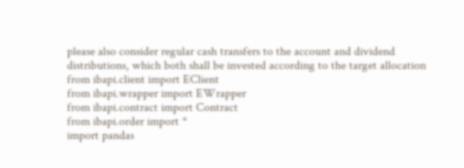please also consider regular cash transfers to the account and dividend distributions, which both shall be invested according to the target allocation
from ibapi.client import EClient
from ibapi.wrapper import EWrapper
from ibapi.contract import Contract
from ibapi.order import *
import pandas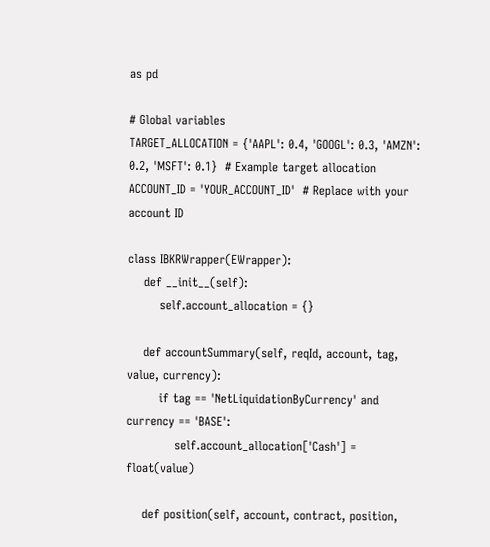as pd

# Global variables
TARGET_ALLOCATION = {'AAPL': 0.4, 'GOOGL': 0.3, 'AMZN': 0.2, 'MSFT': 0.1}  # Example target allocation
ACCOUNT_ID = 'YOUR_ACCOUNT_ID'  # Replace with your account ID

class IBKRWrapper(EWrapper):
    def __init__(self):
        self.account_allocation = {}

    def accountSummary(self, reqId, account, tag, value, currency):
        if tag == 'NetLiquidationByCurrency' and currency == 'BASE':
            self.account_allocation['Cash'] = float(value)

    def position(self, account, contract, position,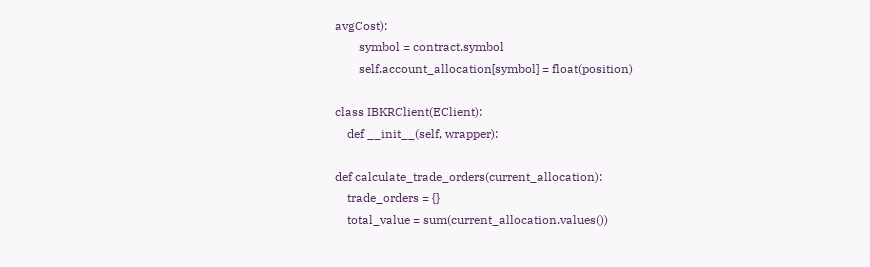avgCost):
        symbol = contract.symbol
        self.account_allocation[symbol] = float(position)

class IBKRClient(EClient):
    def __init__(self, wrapper):

def calculate_trade_orders(current_allocation):
    trade_orders = {}
    total_value = sum(current_allocation.values())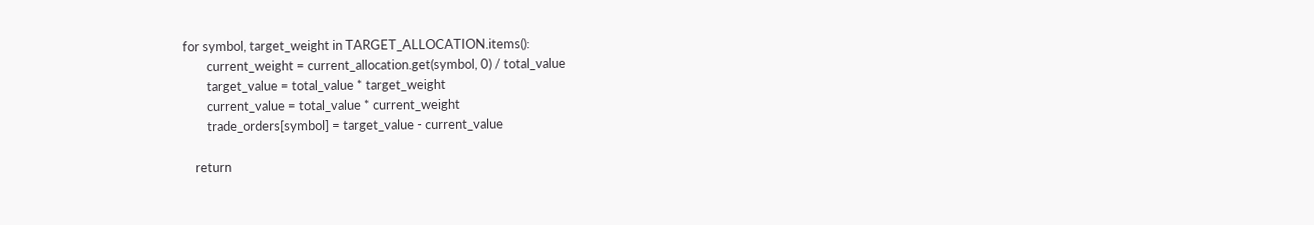for symbol, target_weight in TARGET_ALLOCATION.items():
        current_weight = current_allocation.get(symbol, 0) / total_value
        target_value = total_value * target_weight
        current_value = total_value * current_weight
        trade_orders[symbol] = target_value - current_value

    return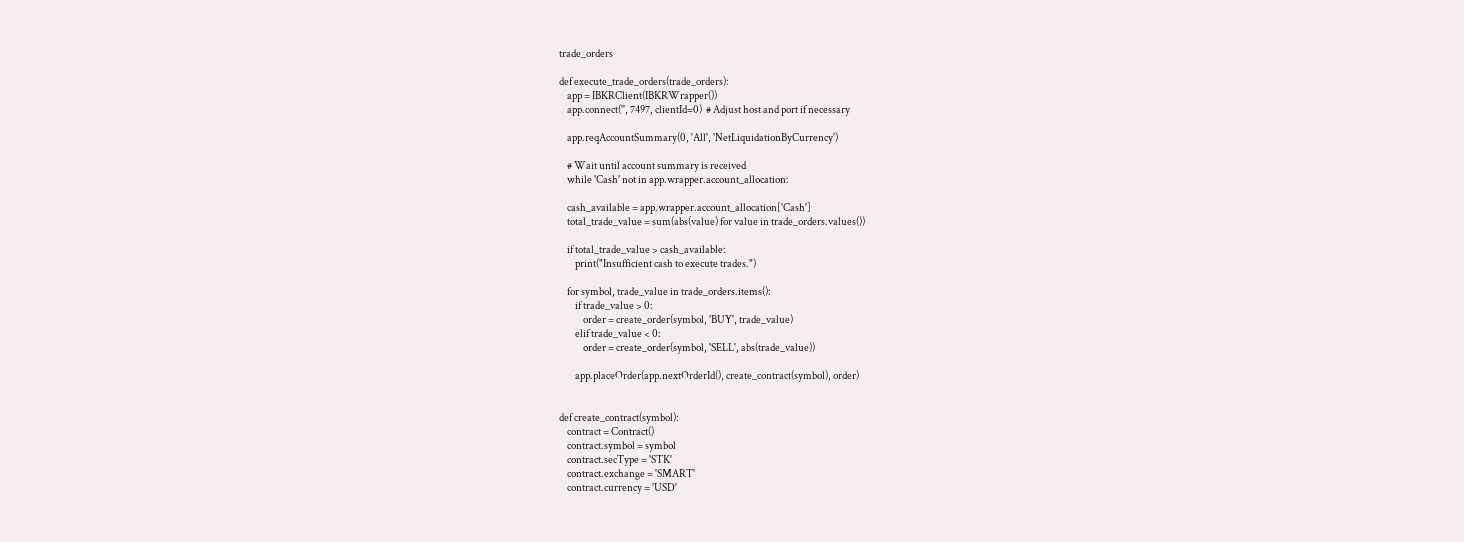trade_orders

def execute_trade_orders(trade_orders):
    app = IBKRClient(IBKRWrapper())
    app.connect('', 7497, clientId=0)  # Adjust host and port if necessary

    app.reqAccountSummary(0, 'All', 'NetLiquidationByCurrency')

    # Wait until account summary is received
    while 'Cash' not in app.wrapper.account_allocation:

    cash_available = app.wrapper.account_allocation['Cash']
    total_trade_value = sum(abs(value) for value in trade_orders.values())

    if total_trade_value > cash_available:
        print("Insufficient cash to execute trades.")

    for symbol, trade_value in trade_orders.items():
        if trade_value > 0:
            order = create_order(symbol, 'BUY', trade_value)
        elif trade_value < 0:
            order = create_order(symbol, 'SELL', abs(trade_value))

        app.placeOrder(app.nextOrderId(), create_contract(symbol), order)


def create_contract(symbol):
    contract = Contract()
    contract.symbol = symbol
    contract.secType = 'STK'
    contract.exchange = 'SMART'
    contract.currency = 'USD'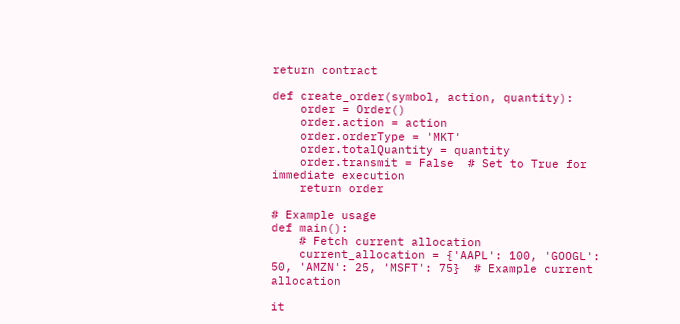return contract

def create_order(symbol, action, quantity):
    order = Order()
    order.action = action
    order.orderType = 'MKT'
    order.totalQuantity = quantity
    order.transmit = False  # Set to True for immediate execution
    return order

# Example usage
def main():
    # Fetch current allocation
    current_allocation = {'AAPL': 100, 'GOOGL': 50, 'AMZN': 25, 'MSFT': 75}  # Example current allocation

it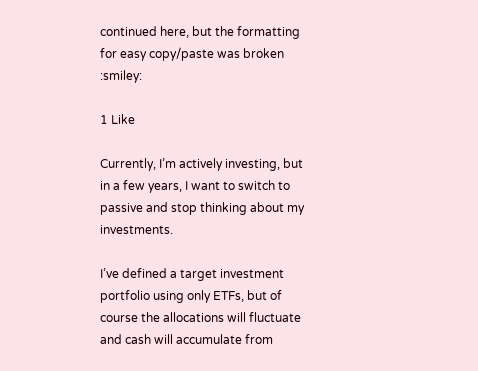continued here, but the formatting for easy copy/paste was broken :smiley:

1 Like

Currently, I’m actively investing, but in a few years, I want to switch to passive and stop thinking about my investments.

I’ve defined a target investment portfolio using only ETFs, but of course the allocations will fluctuate and cash will accumulate from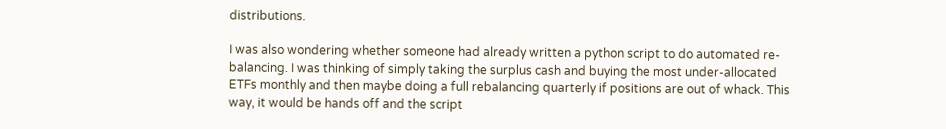distributions.

I was also wondering whether someone had already written a python script to do automated re-balancing. I was thinking of simply taking the surplus cash and buying the most under-allocated ETFs monthly and then maybe doing a full rebalancing quarterly if positions are out of whack. This way, it would be hands off and the script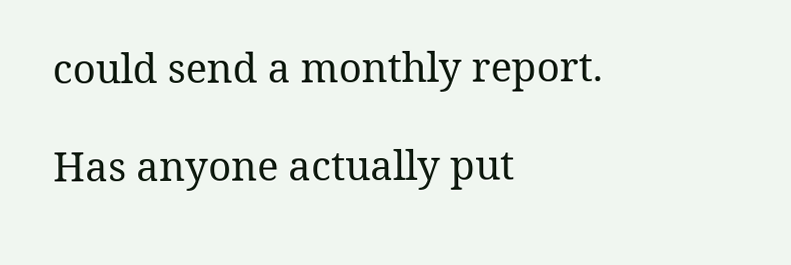could send a monthly report.

Has anyone actually put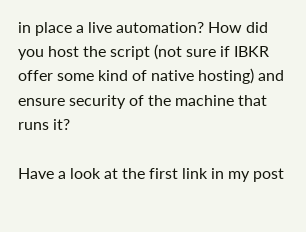in place a live automation? How did you host the script (not sure if IBKR offer some kind of native hosting) and ensure security of the machine that runs it?

Have a look at the first link in my post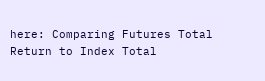here: Comparing Futures Total Return to Index Total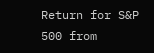Return for S&P 500 from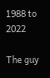1988 to 2022

The guy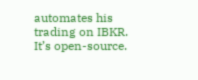automates his trading on IBKR. It’s open-source.